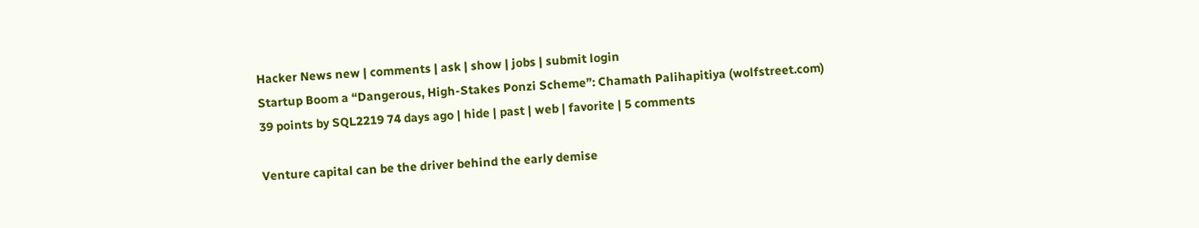Hacker News new | comments | ask | show | jobs | submit login
Startup Boom a “Dangerous, High-Stakes Ponzi Scheme”: Chamath Palihapitiya (wolfstreet.com)
39 points by SQL2219 74 days ago | hide | past | web | favorite | 5 comments

Venture capital can be the driver behind the early demise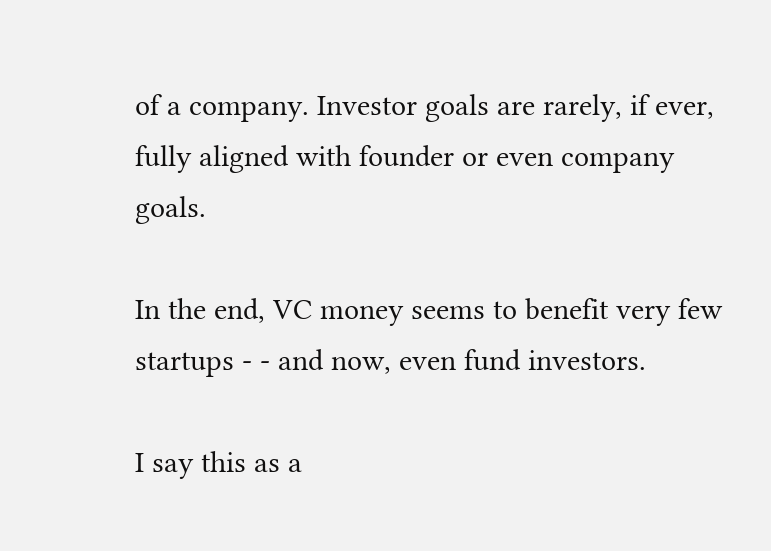of a company. Investor goals are rarely, if ever, fully aligned with founder or even company goals.

In the end, VC money seems to benefit very few startups - - and now, even fund investors.

I say this as a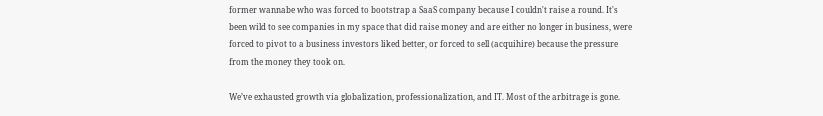former wannabe who was forced to bootstrap a SaaS company because I couldn't raise a round. It's been wild to see companies in my space that did raise money and are either no longer in business, were forced to pivot to a business investors liked better, or forced to sell (acquihire) because the pressure from the money they took on.

We’ve exhausted growth via globalization, professionalization, and IT. Most of the arbitrage is gone.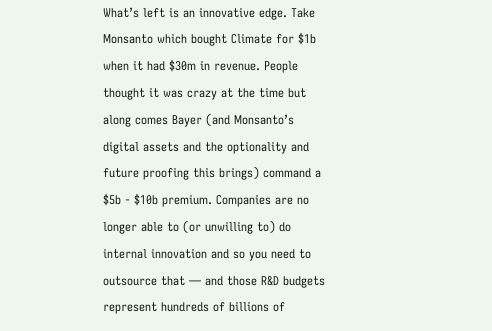What’s left is an innovative edge. Take Monsanto which bought Climate for $1b when it had $30m in revenue. People thought it was crazy at the time but along comes Bayer (and Monsanto’s digital assets and the optionality and future proofing this brings) command a $5b - $10b premium. Companies are no longer able to (or unwilling to) do internal innovation and so you need to outsource that — and those R&D budgets represent hundreds of billions of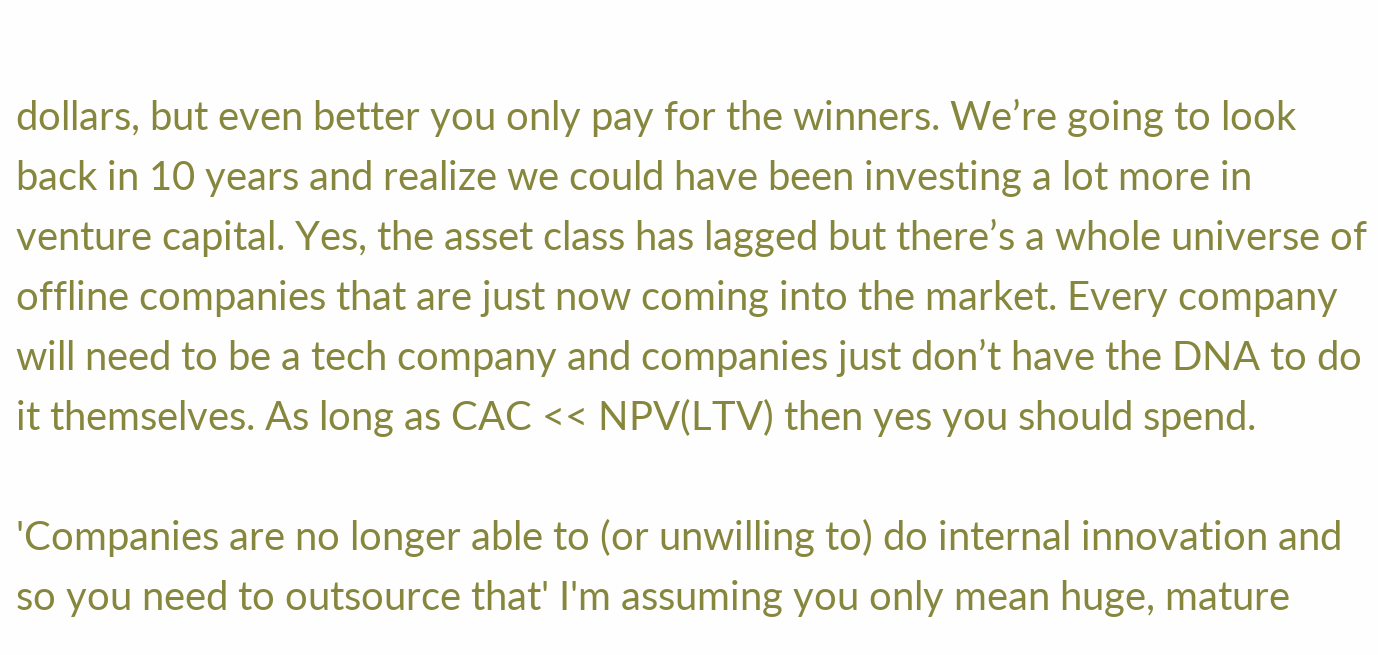dollars, but even better you only pay for the winners. We’re going to look back in 10 years and realize we could have been investing a lot more in venture capital. Yes, the asset class has lagged but there’s a whole universe of offline companies that are just now coming into the market. Every company will need to be a tech company and companies just don’t have the DNA to do it themselves. As long as CAC << NPV(LTV) then yes you should spend.

'Companies are no longer able to (or unwilling to) do internal innovation and so you need to outsource that' I'm assuming you only mean huge, mature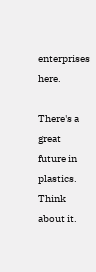enterprises here.

There's a great future in plastics. Think about it.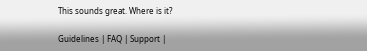This sounds great. Where is it?

Guidelines | FAQ | Support |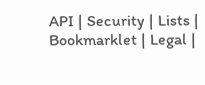API | Security | Lists | Bookmarklet | Legal |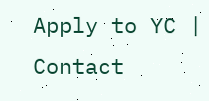Apply to YC | Contact